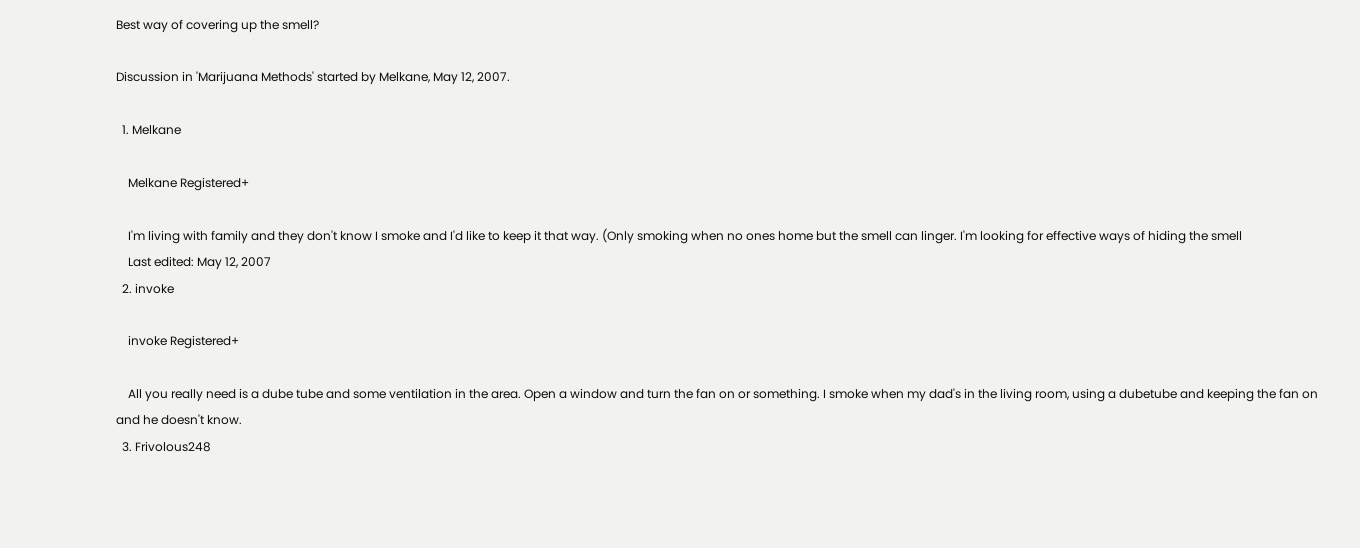Best way of covering up the smell?

Discussion in 'Marijuana Methods' started by Melkane, May 12, 2007.

  1. Melkane

    Melkane Registered+

    I'm living with family and they don't know I smoke and I'd like to keep it that way. (Only smoking when no ones home but the smell can linger. I'm looking for effective ways of hiding the smell
    Last edited: May 12, 2007
  2. invoke

    invoke Registered+

    All you really need is a dube tube and some ventilation in the area. Open a window and turn the fan on or something. I smoke when my dad's in the living room, using a dubetube and keeping the fan on and he doesn't know.
  3. Frivolous248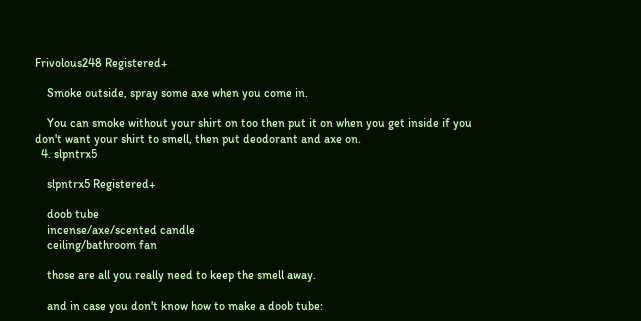Frivolous248 Registered+

    Smoke outside, spray some axe when you come in.

    You can smoke without your shirt on too then put it on when you get inside if you don't want your shirt to smell, then put deodorant and axe on.
  4. slpntrx5

    slpntrx5 Registered+

    doob tube
    incense/axe/scented candle
    ceiling/bathroom fan

    those are all you really need to keep the smell away.

    and in case you don't know how to make a doob tube: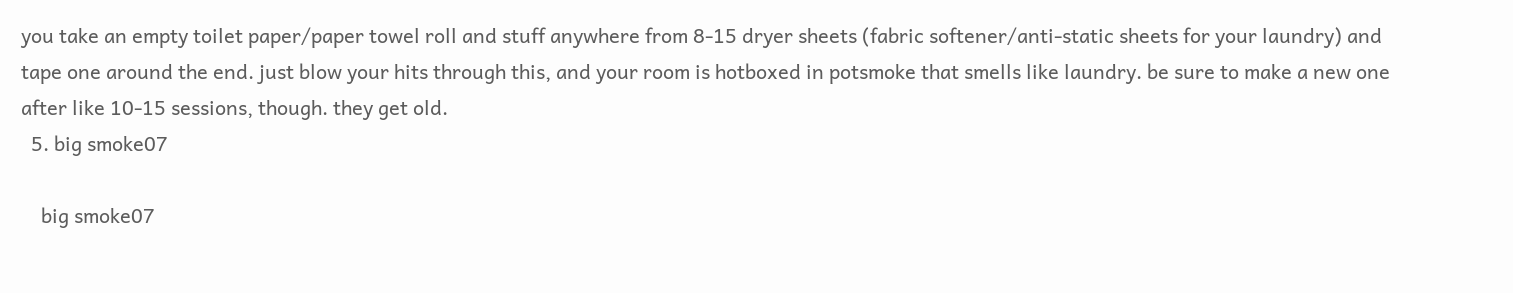you take an empty toilet paper/paper towel roll and stuff anywhere from 8-15 dryer sheets (fabric softener/anti-static sheets for your laundry) and tape one around the end. just blow your hits through this, and your room is hotboxed in potsmoke that smells like laundry. be sure to make a new one after like 10-15 sessions, though. they get old.
  5. big smoke07

    big smoke07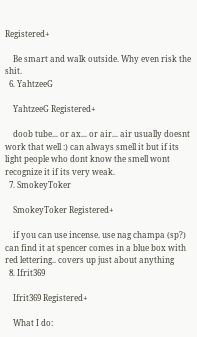Registered+

    Be smart and walk outside. Why even risk the shit.
  6. YahtzeeG

    YahtzeeG Registered+

    doob tube... or ax... or air... air usually doesnt work that well :) can always smell it but if its light people who dont know the smell wont recognize it if its very weak.
  7. SmokeyToker

    SmokeyToker Registered+

    if you can use incense. use nag champa (sp?) can find it at spencer comes in a blue box with red lettering.. covers up just about anything
  8. Ifrit369

    Ifrit369 Registered+

    What I do: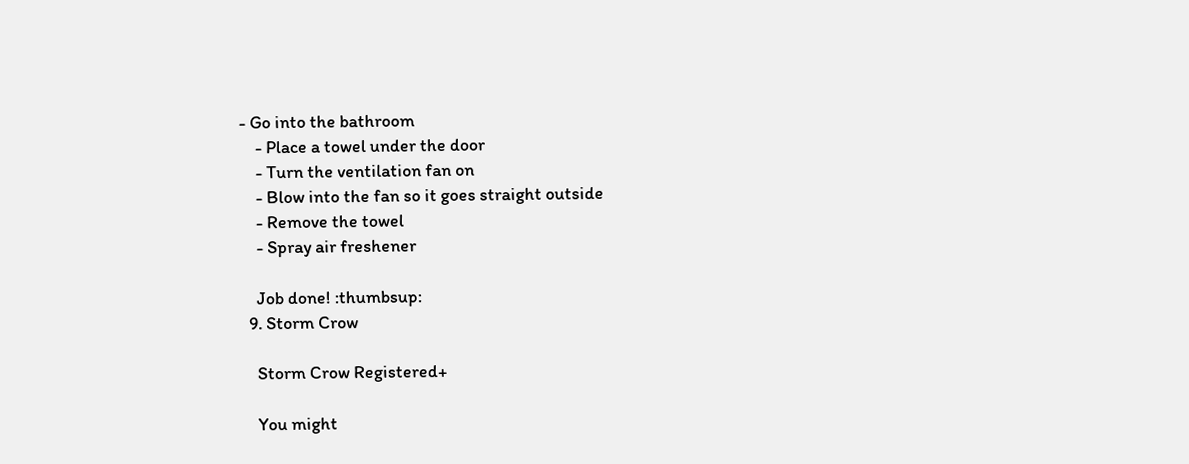- Go into the bathroom
    - Place a towel under the door
    - Turn the ventilation fan on
    - Blow into the fan so it goes straight outside
    - Remove the towel
    - Spray air freshener

    Job done! :thumbsup:
  9. Storm Crow

    Storm Crow Registered+

    You might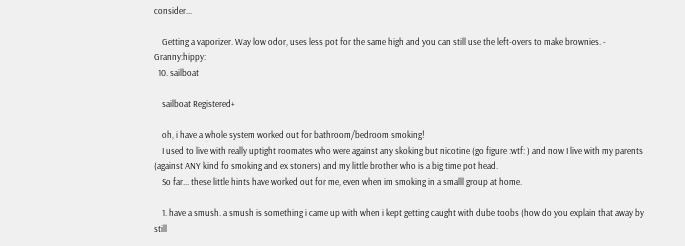consider...

    Getting a vaporizer. Way low odor, uses less pot for the same high and you can still use the left-overs to make brownies. - Granny:hippy:
  10. sailboat

    sailboat Registered+

    oh, i have a whole system worked out for bathroom/bedroom smoking!
    I used to live with really uptight roomates who were against any skoking but nicotine (go figure :wtf: ) and now I live with my parents (against ANY kind fo smoking and ex stoners) and my little brother who is a big time pot head.
    So far... these little hints have worked out for me, even when im smoking in a smalll group at home.

    1. have a smush. a smush is something i came up with when i kept getting caught with dube toobs (how do you explain that away by still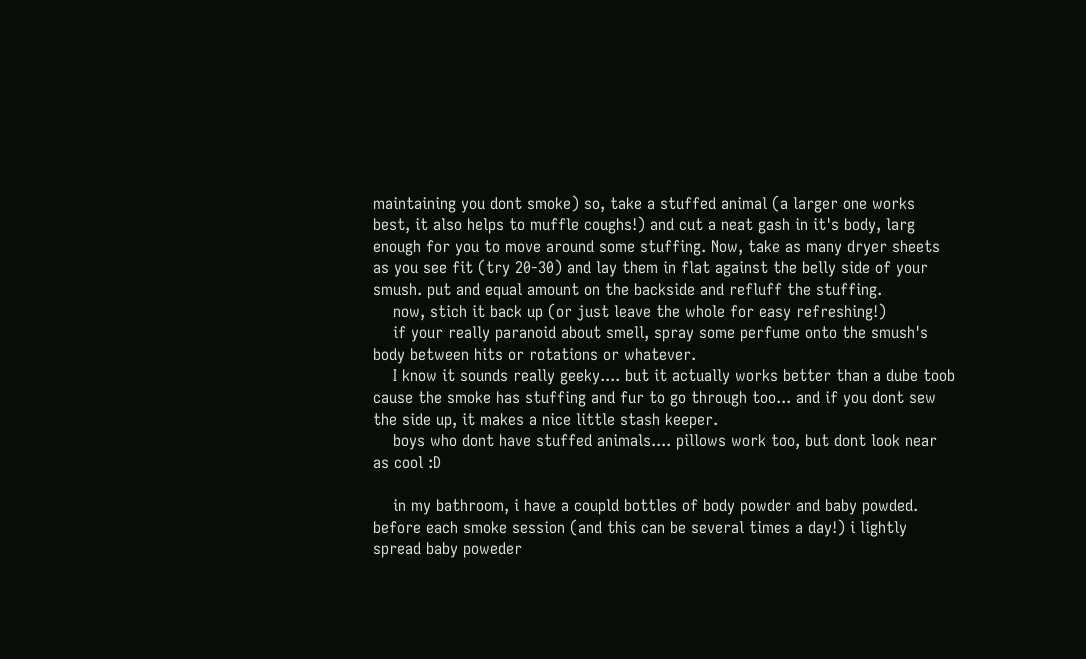maintaining you dont smoke) so, take a stuffed animal (a larger one works best, it also helps to muffle coughs!) and cut a neat gash in it's body, larg enough for you to move around some stuffing. Now, take as many dryer sheets as you see fit (try 20-30) and lay them in flat against the belly side of your smush. put and equal amount on the backside and refluff the stuffing.
    now, stich it back up (or just leave the whole for easy refreshing!)
    if your really paranoid about smell, spray some perfume onto the smush's body between hits or rotations or whatever.
    I know it sounds really geeky.... but it actually works better than a dube toob cause the smoke has stuffing and fur to go through too... and if you dont sew the side up, it makes a nice little stash keeper.
    boys who dont have stuffed animals.... pillows work too, but dont look near as cool :D

    in my bathroom, i have a coupld bottles of body powder and baby powded. before each smoke session (and this can be several times a day!) i lightly spread baby poweder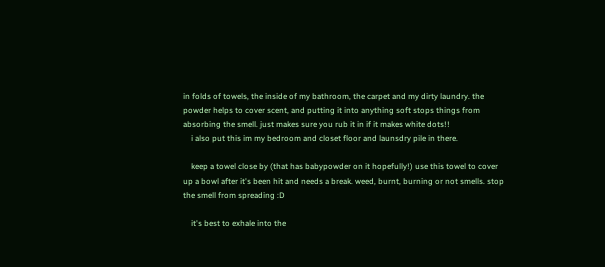in folds of towels, the inside of my bathroom, the carpet and my dirty laundry. the powder helps to cover scent, and putting it into anything soft stops things from absorbing the smell. just makes sure you rub it in if it makes white dots!!
    i also put this im my bedroom and closet floor and launsdry pile in there.

    keep a towel close by (that has babypowder on it hopefully!) use this towel to cover up a bowl after it's been hit and needs a break. weed, burnt, burning or not smells. stop the smell from spreading :D

    it's best to exhale into the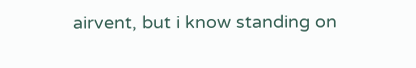airvent, but i know standing on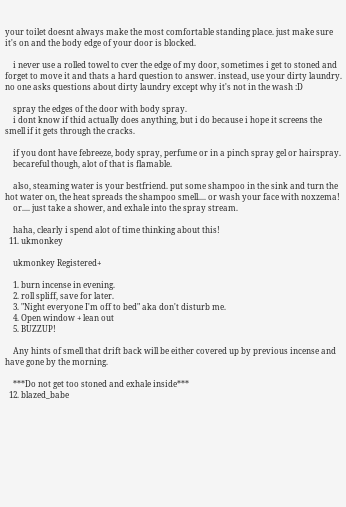your toilet doesnt always make the most comfortable standing place. just make sure it's on and the body edge of your door is blocked.

    i never use a rolled towel to cver the edge of my door, sometimes i get to stoned and forget to move it and thats a hard question to answer. instead, use your dirty laundry. no one asks questions about dirty laundry except why it's not in the wash :D

    spray the edges of the door with body spray.
    i dont know if thid actually does anything, but i do because i hope it screens the smell if it gets through the cracks.

    if you dont have febreeze, body spray, perfume or in a pinch spray gel or hairspray.
    becareful though, alot of that is flamable.

    also, steaming water is your bestfriend. put some shampoo in the sink and turn the hot water on, the heat spreads the shampoo smell.... or wash your face with noxzema!
    or.... just take a shower, and exhale into the spray stream.

    haha, clearly i spend alot of time thinking about this!
  11. ukmonkey

    ukmonkey Registered+

    1. burn incense in evening.
    2. roll spliff, save for later.
    3. "Night everyone I'm off to bed" aka don't disturb me.
    4. Open window + lean out
    5. BUZZUP!

    Any hints of smell that drift back will be either covered up by previous incense and have gone by the morning.

    ***Do not get too stoned and exhale inside***
  12. blazed_babe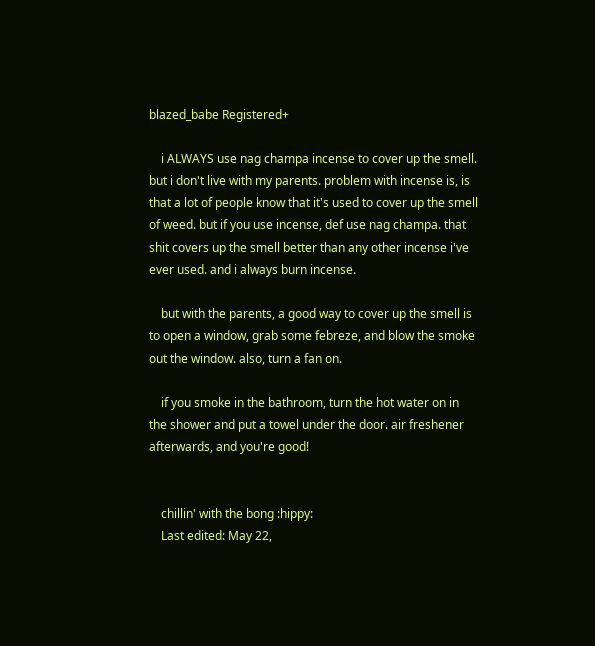blazed_babe Registered+

    i ALWAYS use nag champa incense to cover up the smell. but i don't live with my parents. problem with incense is, is that a lot of people know that it's used to cover up the smell of weed. but if you use incense, def use nag champa. that shit covers up the smell better than any other incense i've ever used. and i always burn incense.

    but with the parents, a good way to cover up the smell is to open a window, grab some febreze, and blow the smoke out the window. also, turn a fan on.

    if you smoke in the bathroom, turn the hot water on in the shower and put a towel under the door. air freshener afterwards, and you're good!


    chillin' with the bong :hippy:
    Last edited: May 22,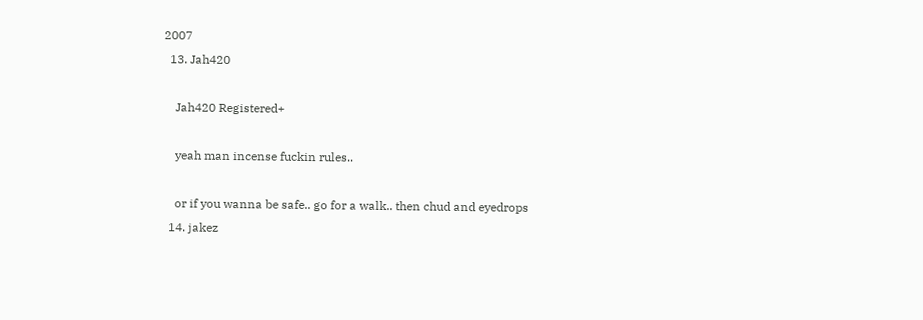2007
  13. Jah420

    Jah420 Registered+

    yeah man incense fuckin rules..

    or if you wanna be safe.. go for a walk.. then chud and eyedrops
  14. jakez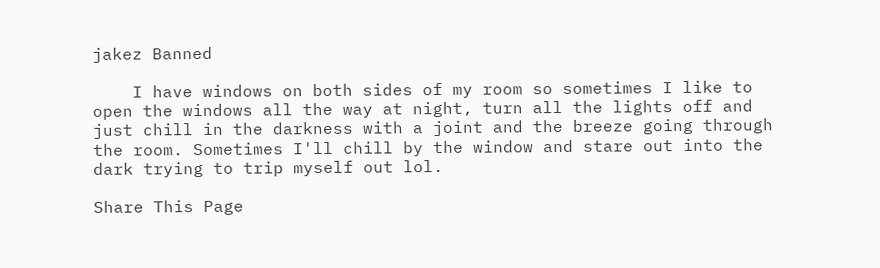jakez Banned

    I have windows on both sides of my room so sometimes I like to open the windows all the way at night, turn all the lights off and just chill in the darkness with a joint and the breeze going through the room. Sometimes I'll chill by the window and stare out into the dark trying to trip myself out lol.

Share This Page